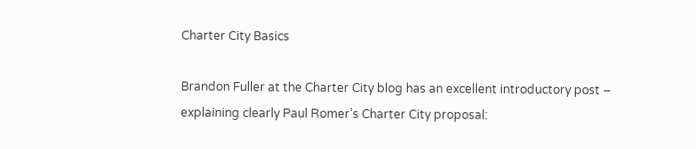Charter City Basics

Brandon Fuller at the Charter City blog has an excellent introductory post – explaining clearly Paul Romer’s Charter City proposal: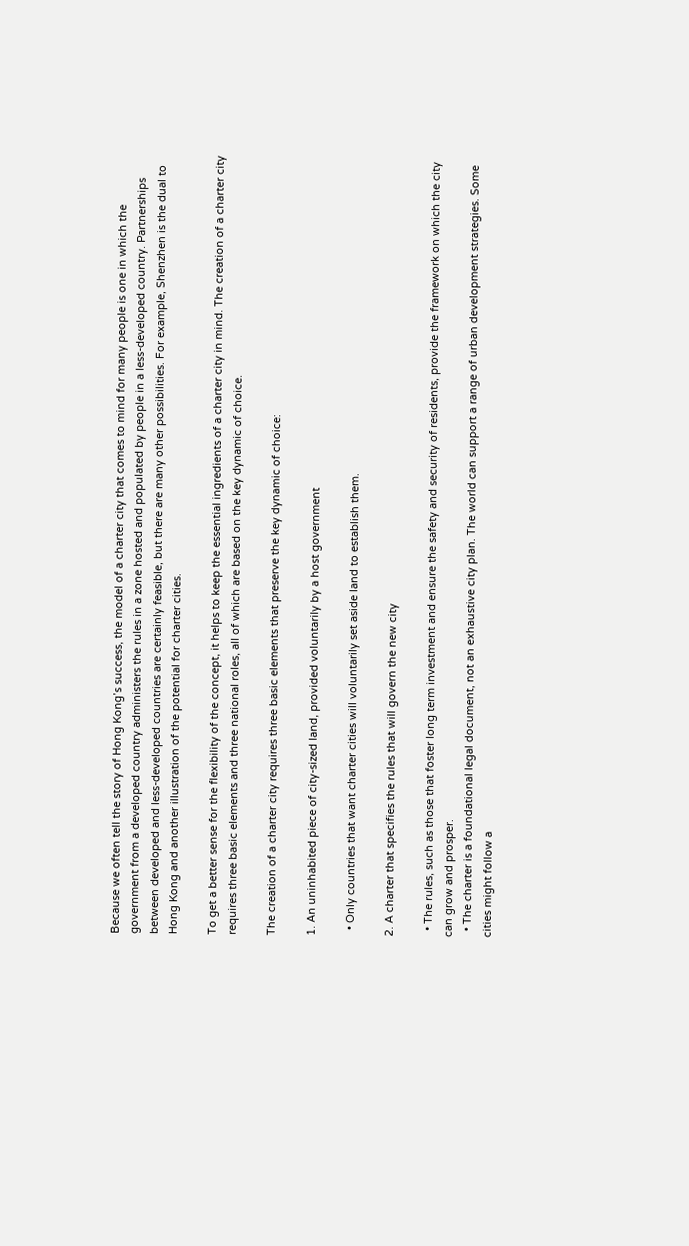Because we often tell the story of Hong Kong’s success, the model of a charter city that comes to mind for many people is one in which the government from a developed country administers the rules in a zone hosted and populated by people in a less-developed country. Partnerships between developed and less-developed countries are certainly feasible, but there are many other possibilities. For example, Shenzhen is the dual to Hong Kong and another illustration of the potential for charter cities.

To get a better sense for the flexibility of the concept, it helps to keep the essential ingredients of a charter city in mind. The creation of a charter city requires three basic elements and three national roles, all of which are based on the key dynamic of choice.

The creation of a charter city requires three basic elements that preserve the key dynamic of choice:

1. An uninhabited piece of city-sized land, provided voluntarily by a host government

  • Only countries that want charter cities will voluntarily set aside land to establish them.

2. A charter that specifies the rules that will govern the new city

  • The rules, such as those that foster long term investment and ensure the safety and security of residents, provide the framework on which the city can grow and prosper.
  • The charter is a foundational legal document, not an exhaustive city plan. The world can support a range of urban development strategies. Some cities might follow a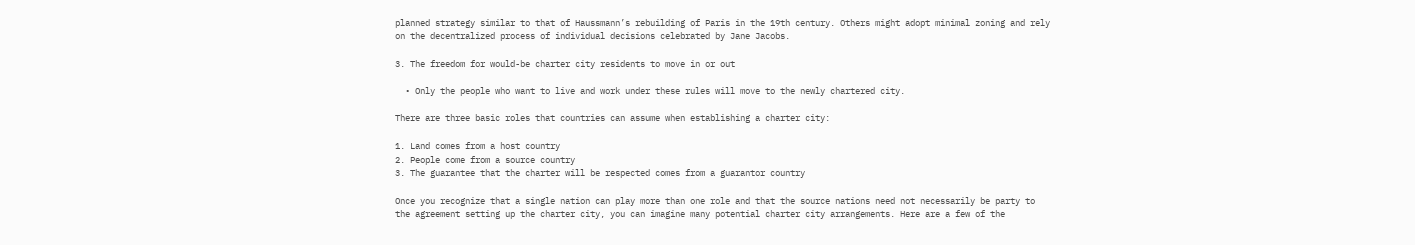planned strategy similar to that of Haussmann’s rebuilding of Paris in the 19th century. Others might adopt minimal zoning and rely on the decentralized process of individual decisions celebrated by Jane Jacobs.

3. The freedom for would-be charter city residents to move in or out

  • Only the people who want to live and work under these rules will move to the newly chartered city.

There are three basic roles that countries can assume when establishing a charter city:

1. Land comes from a host country
2. People come from a source country
3. The guarantee that the charter will be respected comes from a guarantor country

Once you recognize that a single nation can play more than one role and that the source nations need not necessarily be party to the agreement setting up the charter city, you can imagine many potential charter city arrangements. Here are a few of the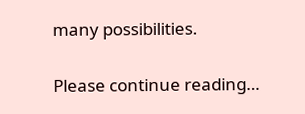many possibilities.


Please continue reading…